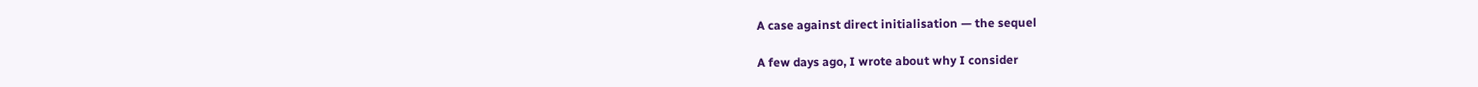A case against direct initialisation — the sequel

A few days ago, I wrote about why I consider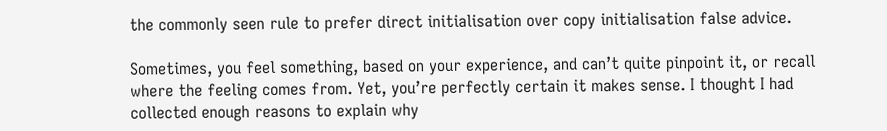the commonly seen rule to prefer direct initialisation over copy initialisation false advice.

Sometimes, you feel something, based on your experience, and can’t quite pinpoint it, or recall where the feeling comes from. Yet, you’re perfectly certain it makes sense. I thought I had collected enough reasons to explain why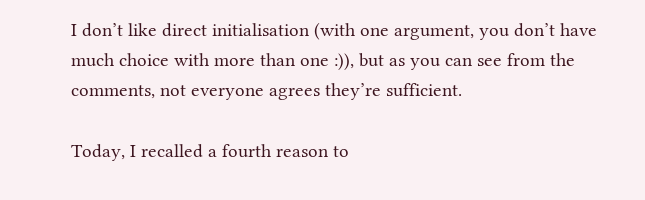I don’t like direct initialisation (with one argument, you don’t have much choice with more than one :)), but as you can see from the comments, not everyone agrees they’re sufficient.

Today, I recalled a fourth reason to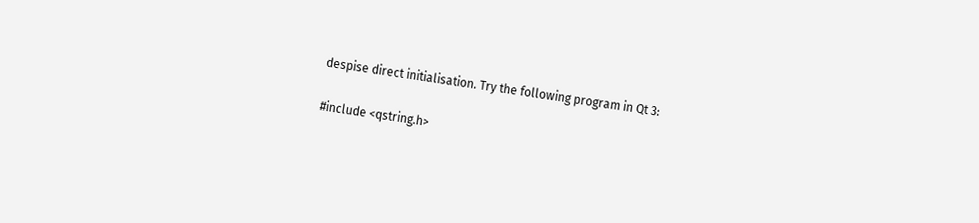despise direct initialisation. Try the following program in Qt 3:

#include <qstring.h>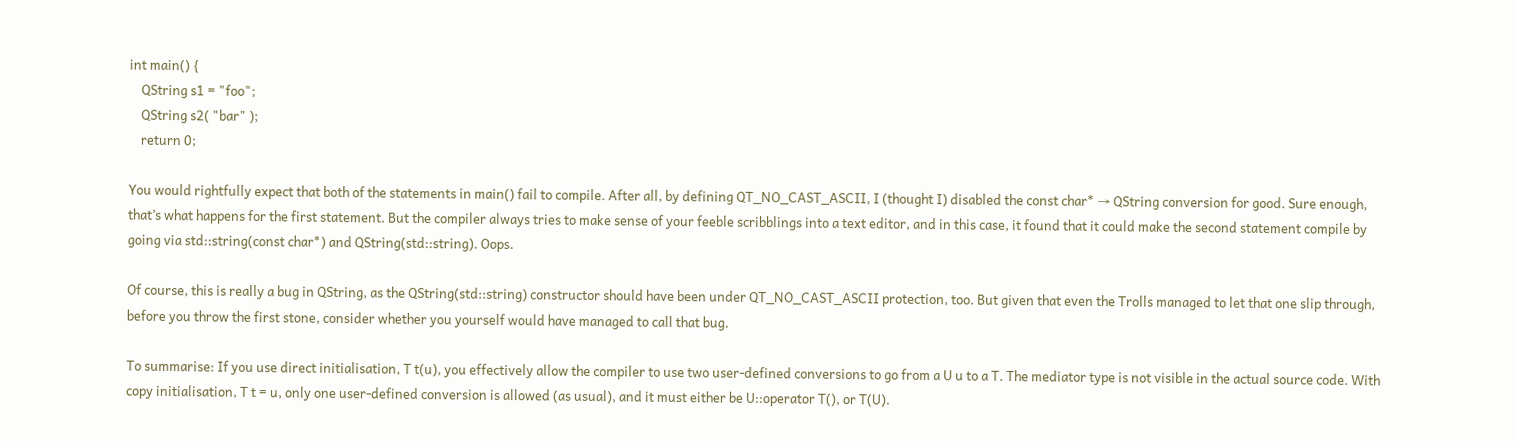int main() {
    QString s1 = "foo";
    QString s2( "bar" );
    return 0;

You would rightfully expect that both of the statements in main() fail to compile. After all, by defining QT_NO_CAST_ASCII, I (thought I) disabled the const char* → QString conversion for good. Sure enough, that’s what happens for the first statement. But the compiler always tries to make sense of your feeble scribblings into a text editor, and in this case, it found that it could make the second statement compile by going via std::string(const char*) and QString(std::string). Oops.

Of course, this is really a bug in QString, as the QString(std::string) constructor should have been under QT_NO_CAST_ASCII protection, too. But given that even the Trolls managed to let that one slip through, before you throw the first stone, consider whether you yourself would have managed to call that bug.

To summarise: If you use direct initialisation, T t(u), you effectively allow the compiler to use two user-defined conversions to go from a U u to a T. The mediator type is not visible in the actual source code. With copy initialisation, T t = u, only one user-defined conversion is allowed (as usual), and it must either be U::operator T(), or T(U).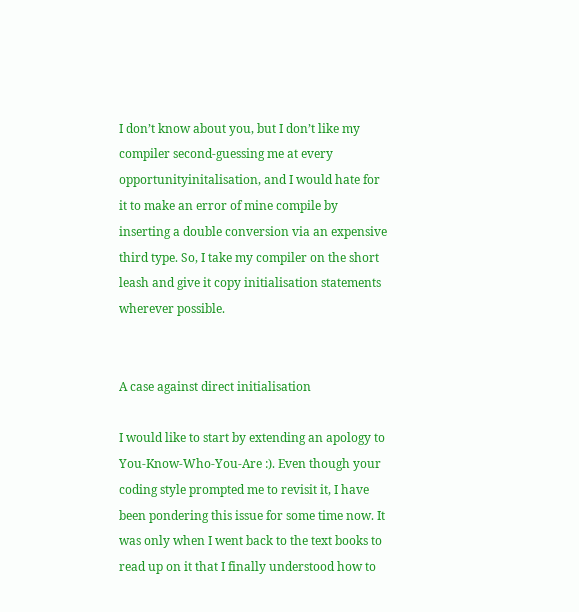I don’t know about you, but I don’t like my compiler second-guessing me at every opportunityinitalisation, and I would hate for it to make an error of mine compile by inserting a double conversion via an expensive third type. So, I take my compiler on the short leash and give it copy initialisation statements wherever possible.


A case against direct initialisation

I would like to start by extending an apology to You-Know-Who-You-Are :). Even though your coding style prompted me to revisit it, I have been pondering this issue for some time now. It was only when I went back to the text books to read up on it that I finally understood how to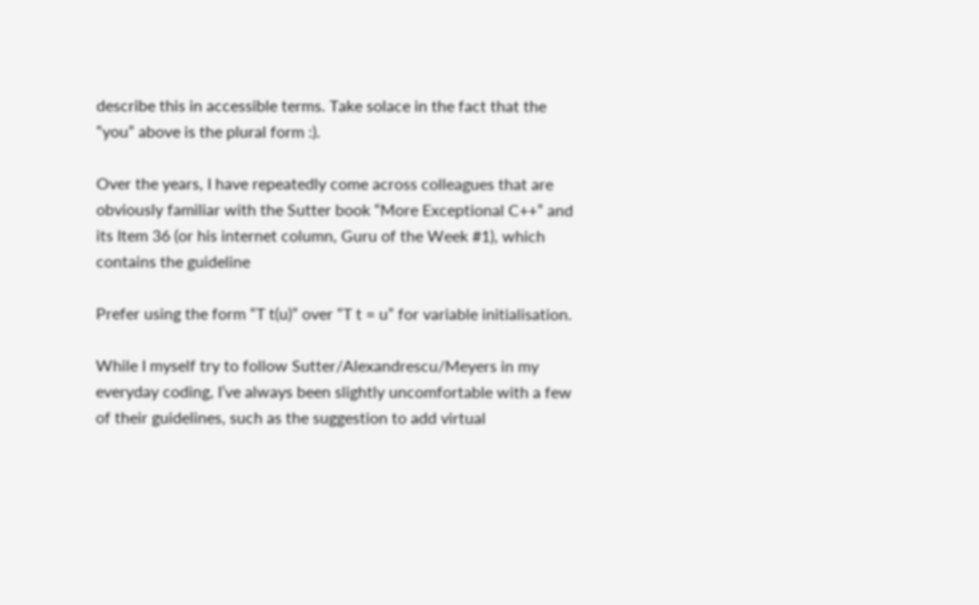describe this in accessible terms. Take solace in the fact that the “you” above is the plural form :).

Over the years, I have repeatedly come across colleagues that are obviously familiar with the Sutter book “More Exceptional C++” and its Item 36 (or his internet column, Guru of the Week #1), which contains the guideline

Prefer using the form “T t(u)” over “T t = u” for variable initialisation.

While I myself try to follow Sutter/Alexandrescu/Meyers in my everyday coding, I’ve always been slightly uncomfortable with a few of their guidelines, such as the suggestion to add virtual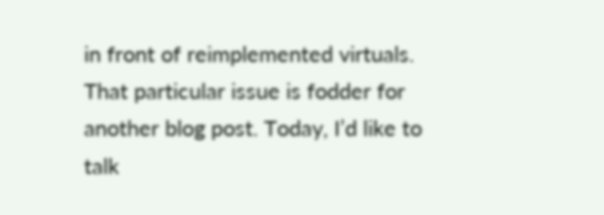in front of reimplemented virtuals. That particular issue is fodder for another blog post. Today, I’d like to talk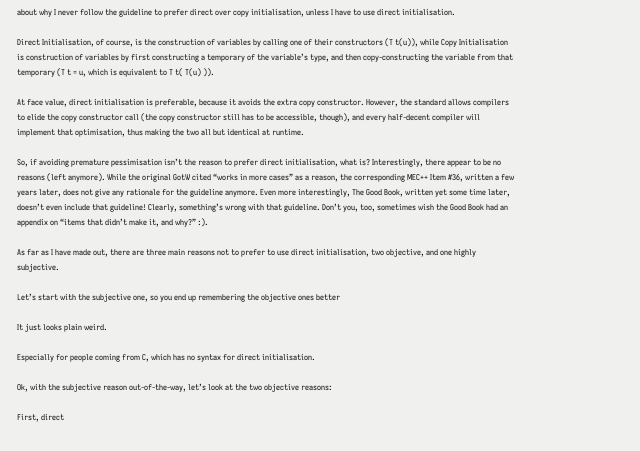about why I never follow the guideline to prefer direct over copy initialisation, unless I have to use direct initialisation.

Direct Initialisation, of course, is the construction of variables by calling one of their constructors (T t(u)), while Copy Initialisation is construction of variables by first constructing a temporary of the variable’s type, and then copy-constructing the variable from that temporary (T t = u, which is equivalent to T t( T(u) )).

At face value, direct initialisation is preferable, because it avoids the extra copy constructor. However, the standard allows compilers to elide the copy constructor call (the copy constructor still has to be accessible, though), and every half-decent compiler will implement that optimisation, thus making the two all but identical at runtime.

So, if avoiding premature pessimisation isn’t the reason to prefer direct initialisation, what is? Interestingly, there appear to be no reasons (left anymore). While the original GotW cited “works in more cases” as a reason, the corresponding MEC++ Item #36, written a few years later, does not give any rationale for the guideline anymore. Even more interestingly, The Good Book, written yet some time later, doesn’t even include that guideline! Clearly, something’s wrong with that guideline. Don’t you, too, sometimes wish the Good Book had an appendix on “items that didn’t make it, and why?” :).

As far as I have made out, there are three main reasons not to prefer to use direct initialisation, two objective, and one highly subjective.

Let’s start with the subjective one, so you end up remembering the objective ones better

It just looks plain weird.

Especially for people coming from C, which has no syntax for direct initialisation.

Ok, with the subjective reason out-of-the-way, let’s look at the two objective reasons:

First, direct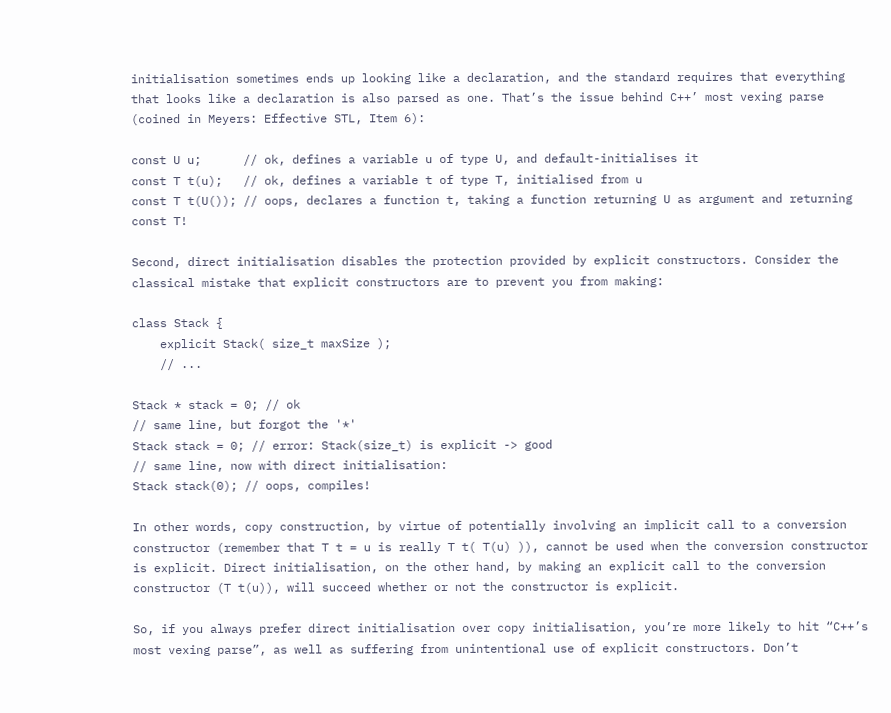initialisation sometimes ends up looking like a declaration, and the standard requires that everything that looks like a declaration is also parsed as one. That’s the issue behind C++’ most vexing parse (coined in Meyers: Effective STL, Item 6):

const U u;      // ok, defines a variable u of type U, and default-initialises it
const T t(u);   // ok, defines a variable t of type T, initialised from u
const T t(U()); // oops, declares a function t, taking a function returning U as argument and returning const T!

Second, direct initialisation disables the protection provided by explicit constructors. Consider the classical mistake that explicit constructors are to prevent you from making:

class Stack {
    explicit Stack( size_t maxSize );
    // ...

Stack * stack = 0; // ok
// same line, but forgot the '*'
Stack stack = 0; // error: Stack(size_t) is explicit -> good
// same line, now with direct initialisation:
Stack stack(0); // oops, compiles!

In other words, copy construction, by virtue of potentially involving an implicit call to a conversion constructor (remember that T t = u is really T t( T(u) )), cannot be used when the conversion constructor is explicit. Direct initialisation, on the other hand, by making an explicit call to the conversion constructor (T t(u)), will succeed whether or not the constructor is explicit.

So, if you always prefer direct initialisation over copy initialisation, you’re more likely to hit “C++’s most vexing parse”, as well as suffering from unintentional use of explicit constructors. Don’t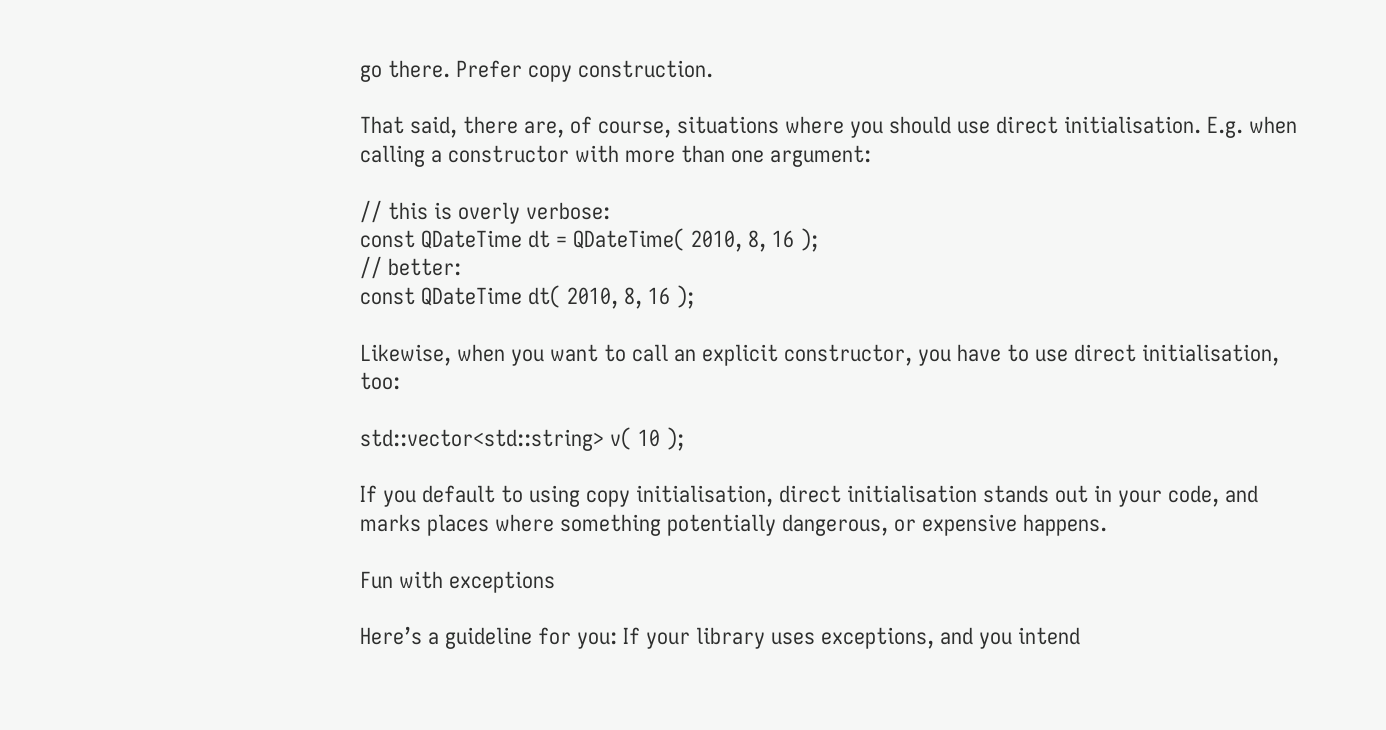go there. Prefer copy construction.

That said, there are, of course, situations where you should use direct initialisation. E.g. when calling a constructor with more than one argument:

// this is overly verbose:
const QDateTime dt = QDateTime( 2010, 8, 16 );
// better:
const QDateTime dt( 2010, 8, 16 );

Likewise, when you want to call an explicit constructor, you have to use direct initialisation, too:

std::vector<std::string> v( 10 );

If you default to using copy initialisation, direct initialisation stands out in your code, and marks places where something potentially dangerous, or expensive happens.

Fun with exceptions

Here’s a guideline for you: If your library uses exceptions, and you intend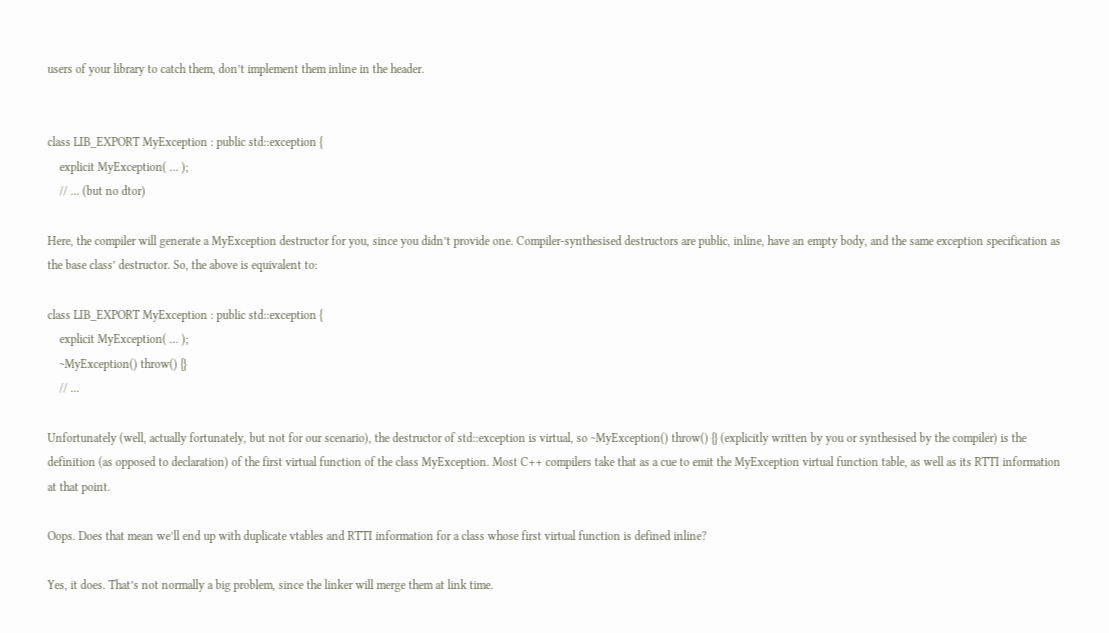users of your library to catch them, don’t implement them inline in the header.


class LIB_EXPORT MyException : public std::exception {
    explicit MyException( ... );
    // ... (but no dtor)

Here, the compiler will generate a MyException destructor for you, since you didn’t provide one. Compiler-synthesised destructors are public, inline, have an empty body, and the same exception specification as the base class’ destructor. So, the above is equivalent to:

class LIB_EXPORT MyException : public std::exception {
    explicit MyException( ... );
    ~MyException() throw() {}
    // ...

Unfortunately (well, actually fortunately, but not for our scenario), the destructor of std::exception is virtual, so ~MyException() throw() {} (explicitly written by you or synthesised by the compiler) is the definition (as opposed to declaration) of the first virtual function of the class MyException. Most C++ compilers take that as a cue to emit the MyException virtual function table, as well as its RTTI information at that point.

Oops. Does that mean we’ll end up with duplicate vtables and RTTI information for a class whose first virtual function is defined inline?

Yes, it does. That’s not normally a big problem, since the linker will merge them at link time.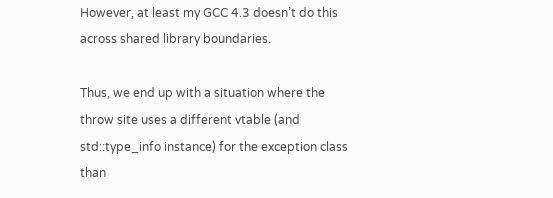However, at least my GCC 4.3 doesn’t do this across shared library boundaries.

Thus, we end up with a situation where the throw site uses a different vtable (and std::type_info instance) for the exception class than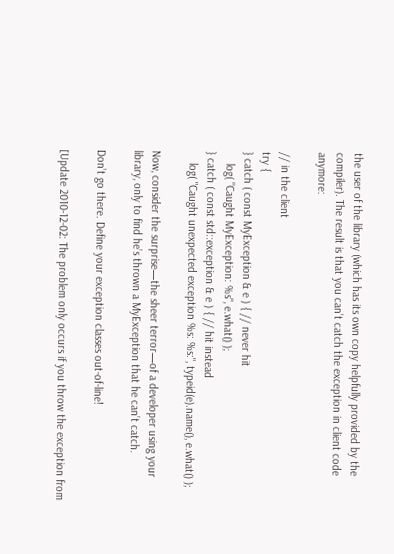the user of the library (which has its own copy helpfully provided by the compiler). The result is that you can’t catch the exception in client code anymore:

// in the client
try {
} catch ( const MyException & e ) { // never hit
    log( "Caught MyException: %s", e.what() );
} catch ( const std::exception & e ) { // hit instead
    log( "Caught unexpected exception %s: %s:", typeid(e).name(), e.what() );

Now, consider the surprise—the sheer terror—of a developer using your library, only to find he’s thrown a MyException that he can’t catch.

Don’t go there. Define your exception classes out-of-line!

[Update 2010-12-02: The problem only occurs if you throw the exception from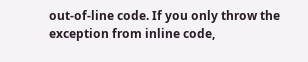out-of-line code. If you only throw the exception from inline code,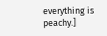everything is peachy.]